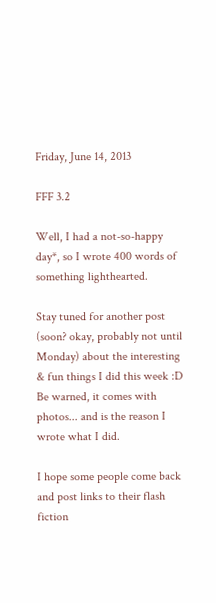Friday, June 14, 2013

FFF 3.2

Well, I had a not-so-happy day*, so I wrote 400 words of something lighthearted.

Stay tuned for another post (soon? okay, probably not until Monday) about the interesting & fun things I did this week :D Be warned, it comes with photos... and is the reason I wrote what I did.

I hope some people come back and post links to their flash fiction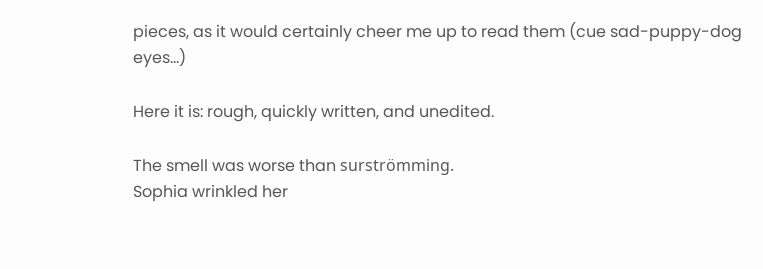pieces, as it would certainly cheer me up to read them (cue sad-puppy-dog eyes...)

Here it is: rough, quickly written, and unedited.

The smell was worse than surströmming.
Sophia wrinkled her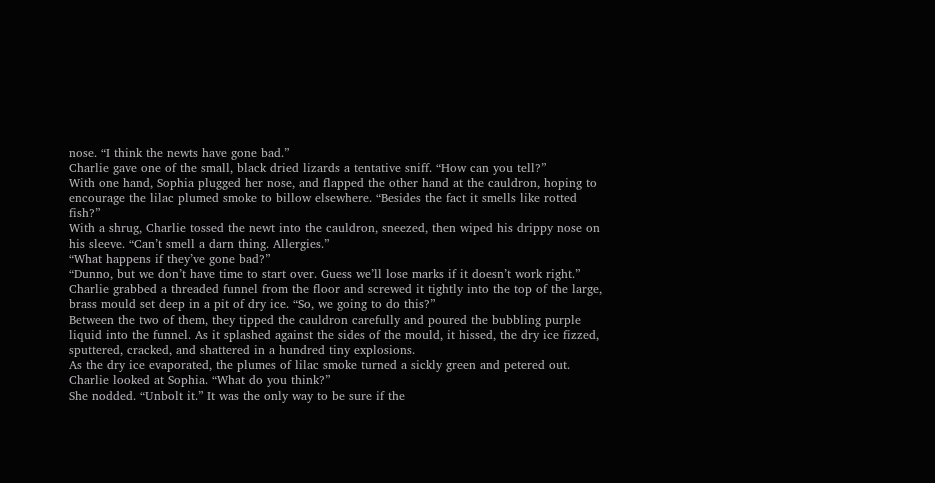nose. “I think the newts have gone bad.”
Charlie gave one of the small, black dried lizards a tentative sniff. “How can you tell?”
With one hand, Sophia plugged her nose, and flapped the other hand at the cauldron, hoping to encourage the lilac plumed smoke to billow elsewhere. “Besides the fact it smells like rotted fish?”
With a shrug, Charlie tossed the newt into the cauldron, sneezed, then wiped his drippy nose on his sleeve. “Can’t smell a darn thing. Allergies.”
“What happens if they’ve gone bad?”
“Dunno, but we don’t have time to start over. Guess we’ll lose marks if it doesn’t work right.”
Charlie grabbed a threaded funnel from the floor and screwed it tightly into the top of the large, brass mould set deep in a pit of dry ice. “So, we going to do this?”
Between the two of them, they tipped the cauldron carefully and poured the bubbling purple liquid into the funnel. As it splashed against the sides of the mould, it hissed, the dry ice fizzed, sputtered, cracked, and shattered in a hundred tiny explosions.
As the dry ice evaporated, the plumes of lilac smoke turned a sickly green and petered out.
Charlie looked at Sophia. “What do you think?”
She nodded. “Unbolt it.” It was the only way to be sure if the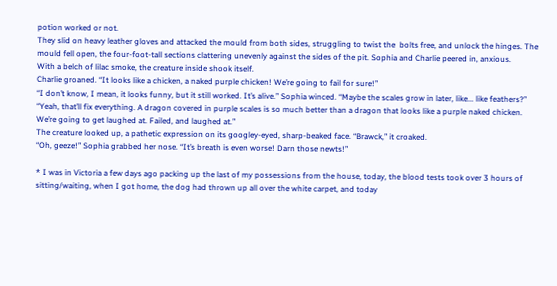potion worked or not.
They slid on heavy leather gloves and attacked the mould from both sides, struggling to twist the  bolts free, and unlock the hinges. The mould fell open, the four-foot-tall sections clattering unevenly against the sides of the pit. Sophia and Charlie peered in, anxious.
With a belch of lilac smoke, the creature inside shook itself.
Charlie groaned. “It looks like a chicken, a naked purple chicken! We’re going to fail for sure!”
“I don’t know, I mean, it looks funny, but it still worked. It’s alive.” Sophia winced. “Maybe the scales grow in later, like... like feathers?”
“Yeah, that’ll fix everything. A dragon covered in purple scales is so much better than a dragon that looks like a purple naked chicken. We’re going to get laughed at. Failed, and laughed at.”
The creature looked up, a pathetic expression on its googley-eyed, sharp-beaked face. “Brawck,” it croaked.
“Oh, geeze!” Sophia grabbed her nose. “It’s breath is even worse! Darn those newts!”

* I was in Victoria a few days ago packing up the last of my possessions from the house, today, the blood tests took over 3 hours of sitting/waiting, when I got home, the dog had thrown up all over the white carpet, and today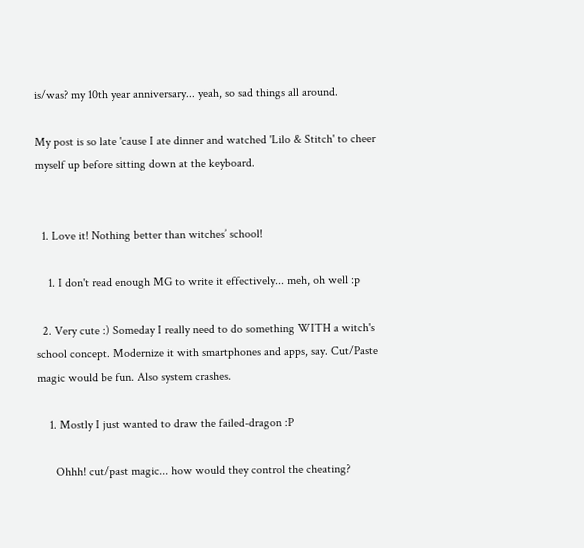is/was? my 10th year anniversary... yeah, so sad things all around.

My post is so late 'cause I ate dinner and watched 'Lilo & Stitch' to cheer myself up before sitting down at the keyboard.


  1. Love it! Nothing better than witches’ school!

    1. I don't read enough MG to write it effectively... meh, oh well :p

  2. Very cute :) Someday I really need to do something WITH a witch's school concept. Modernize it with smartphones and apps, say. Cut/Paste magic would be fun. Also system crashes.

    1. Mostly I just wanted to draw the failed-dragon :P

      Ohhh! cut/past magic... how would they control the cheating?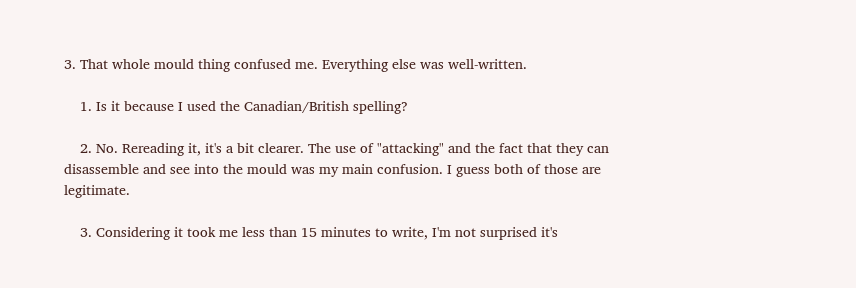3. That whole mould thing confused me. Everything else was well-written.

    1. Is it because I used the Canadian/British spelling?

    2. No. Rereading it, it's a bit clearer. The use of "attacking" and the fact that they can disassemble and see into the mould was my main confusion. I guess both of those are legitimate.

    3. Considering it took me less than 15 minutes to write, I'm not surprised it's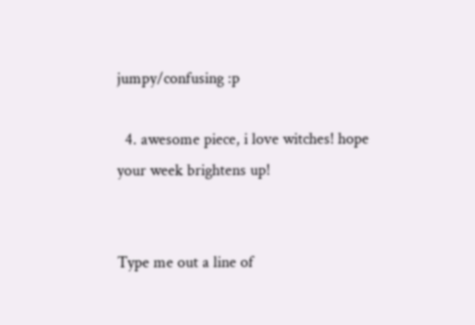jumpy/confusing :p

  4. awesome piece, i love witches! hope your week brightens up!


Type me out a line of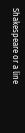Shakespeare or a line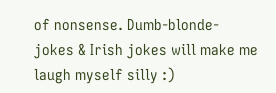of nonsense. Dumb-blonde-jokes & Irish jokes will make me laugh myself silly :)